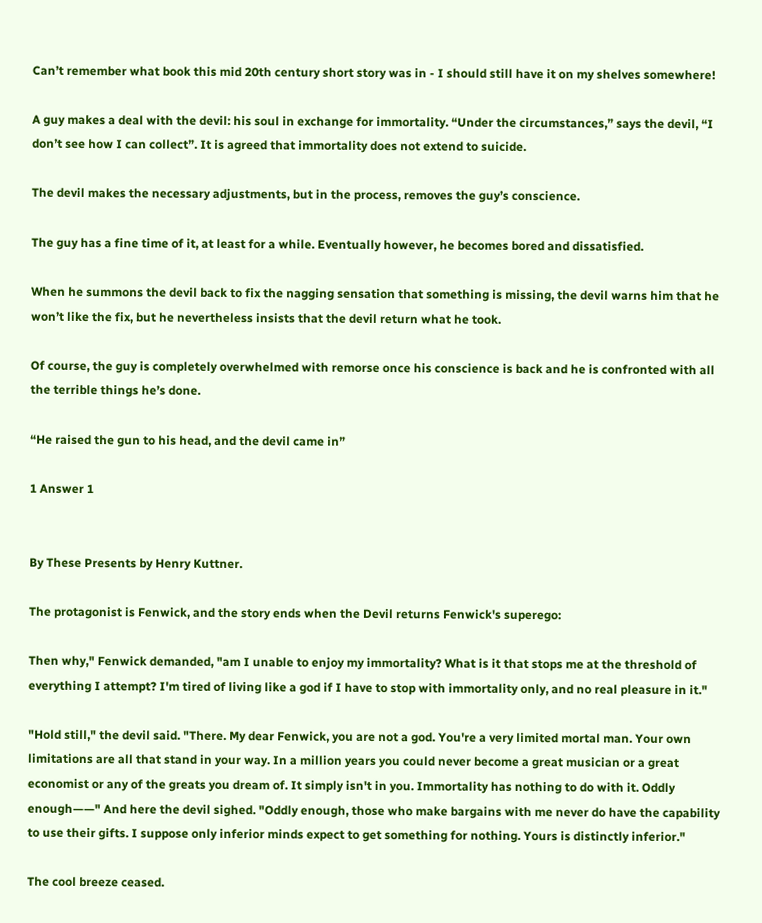Can’t remember what book this mid 20th century short story was in - I should still have it on my shelves somewhere!

A guy makes a deal with the devil: his soul in exchange for immortality. “Under the circumstances,” says the devil, “I don’t see how I can collect”. It is agreed that immortality does not extend to suicide.

The devil makes the necessary adjustments, but in the process, removes the guy’s conscience.

The guy has a fine time of it, at least for a while. Eventually however, he becomes bored and dissatisfied.

When he summons the devil back to fix the nagging sensation that something is missing, the devil warns him that he won’t like the fix, but he nevertheless insists that the devil return what he took.

Of course, the guy is completely overwhelmed with remorse once his conscience is back and he is confronted with all the terrible things he’s done.

“He raised the gun to his head, and the devil came in”

1 Answer 1


By These Presents by Henry Kuttner.

The protagonist is Fenwick, and the story ends when the Devil returns Fenwick's superego:

Then why," Fenwick demanded, "am I unable to enjoy my immortality? What is it that stops me at the threshold of everything I attempt? I'm tired of living like a god if I have to stop with immortality only, and no real pleasure in it."

"Hold still," the devil said. "There. My dear Fenwick, you are not a god. You're a very limited mortal man. Your own limitations are all that stand in your way. In a million years you could never become a great musician or a great economist or any of the greats you dream of. It simply isn't in you. Immortality has nothing to do with it. Oddly enough——" And here the devil sighed. "Oddly enough, those who make bargains with me never do have the capability to use their gifts. I suppose only inferior minds expect to get something for nothing. Yours is distinctly inferior."

The cool breeze ceased.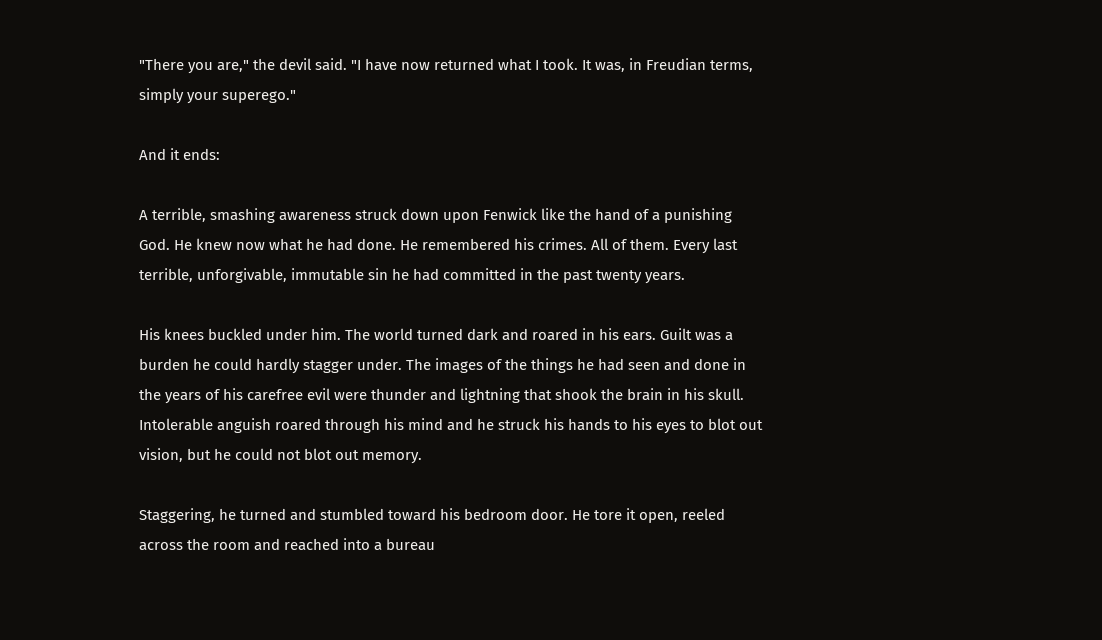"There you are," the devil said. "I have now returned what I took. It was, in Freudian terms, simply your superego."

And it ends:

A terrible, smashing awareness struck down upon Fenwick like the hand of a punishing God. He knew now what he had done. He remembered his crimes. All of them. Every last terrible, unforgivable, immutable sin he had committed in the past twenty years.

His knees buckled under him. The world turned dark and roared in his ears. Guilt was a burden he could hardly stagger under. The images of the things he had seen and done in the years of his carefree evil were thunder and lightning that shook the brain in his skull. Intolerable anguish roared through his mind and he struck his hands to his eyes to blot out vision, but he could not blot out memory.

Staggering, he turned and stumbled toward his bedroom door. He tore it open, reeled across the room and reached into a bureau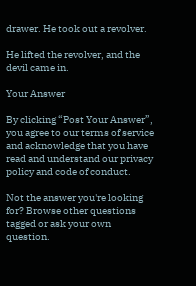drawer. He took out a revolver.

He lifted the revolver, and the devil came in.

Your Answer

By clicking “Post Your Answer”, you agree to our terms of service and acknowledge that you have read and understand our privacy policy and code of conduct.

Not the answer you're looking for? Browse other questions tagged or ask your own question.